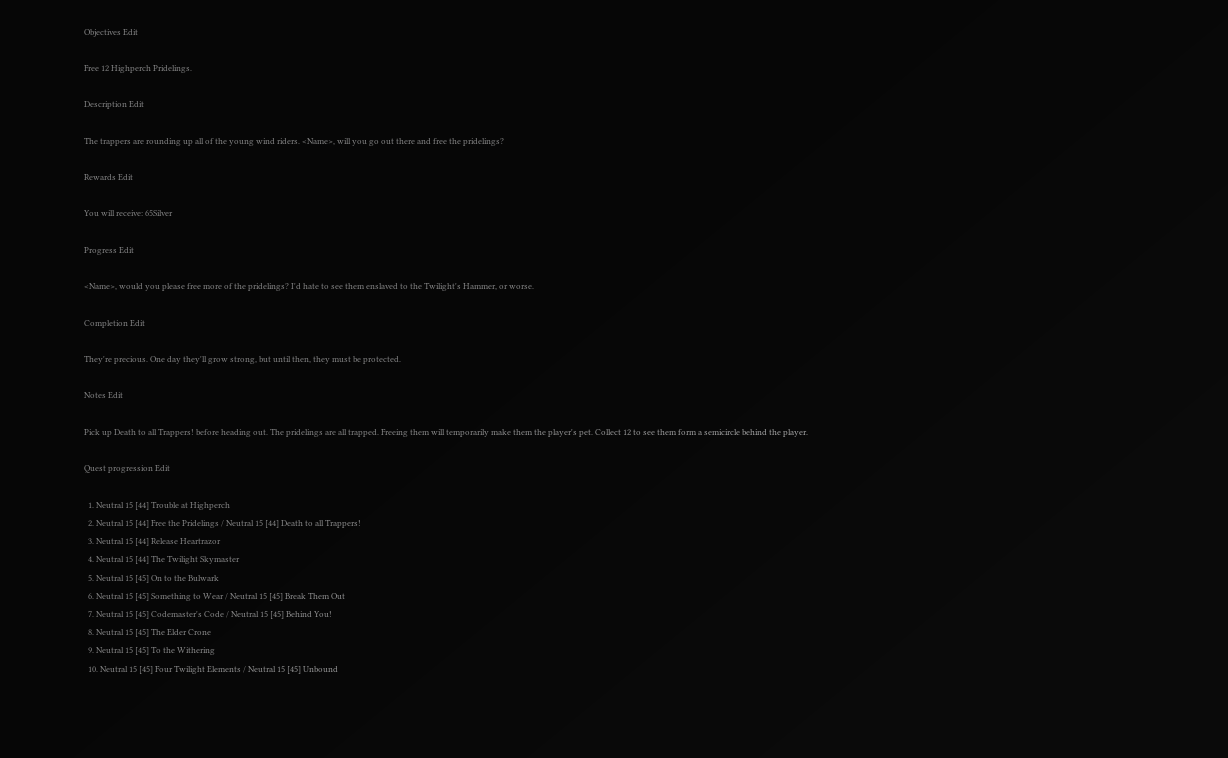Objectives Edit

Free 12 Highperch Pridelings.

Description Edit

The trappers are rounding up all of the young wind riders. <Name>, will you go out there and free the pridelings?

Rewards Edit

You will receive: 65Silver

Progress Edit

<Name>, would you please free more of the pridelings? I'd hate to see them enslaved to the Twilight's Hammer, or worse.

Completion Edit

They're precious. One day they'll grow strong, but until then, they must be protected.

Notes Edit

Pick up Death to all Trappers! before heading out. The pridelings are all trapped. Freeing them will temporarily make them the player's pet. Collect 12 to see them form a semicircle behind the player.

Quest progression Edit

  1. Neutral 15 [44] Trouble at Highperch
  2. Neutral 15 [44] Free the Pridelings / Neutral 15 [44] Death to all Trappers!
  3. Neutral 15 [44] Release Heartrazor
  4. Neutral 15 [44] The Twilight Skymaster
  5. Neutral 15 [45] On to the Bulwark
  6. Neutral 15 [45] Something to Wear / Neutral 15 [45] Break Them Out
  7. Neutral 15 [45] Codemaster's Code / Neutral 15 [45] Behind You!
  8. Neutral 15 [45] The Elder Crone
  9. Neutral 15 [45] To the Withering
  10. Neutral 15 [45] Four Twilight Elements / Neutral 15 [45] Unbound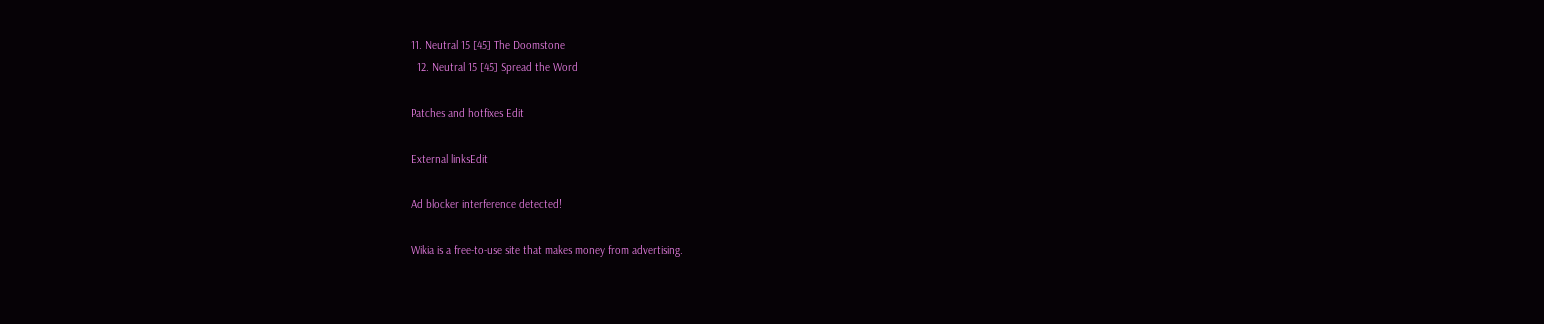11. Neutral 15 [45] The Doomstone
  12. Neutral 15 [45] Spread the Word

Patches and hotfixes Edit

External linksEdit

Ad blocker interference detected!

Wikia is a free-to-use site that makes money from advertising.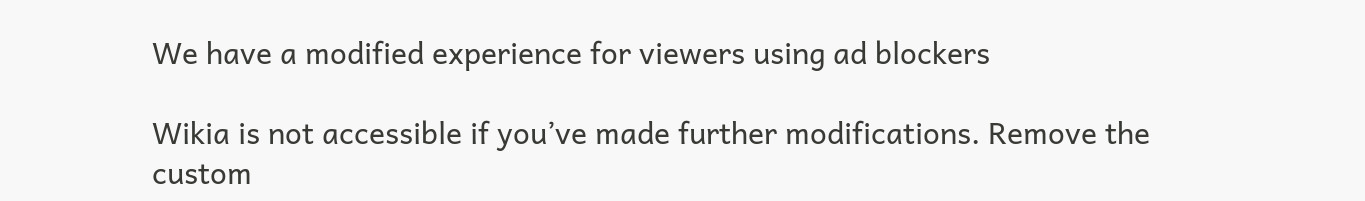We have a modified experience for viewers using ad blockers

Wikia is not accessible if you’ve made further modifications. Remove the custom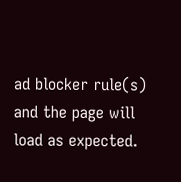ad blocker rule(s) and the page will load as expected.